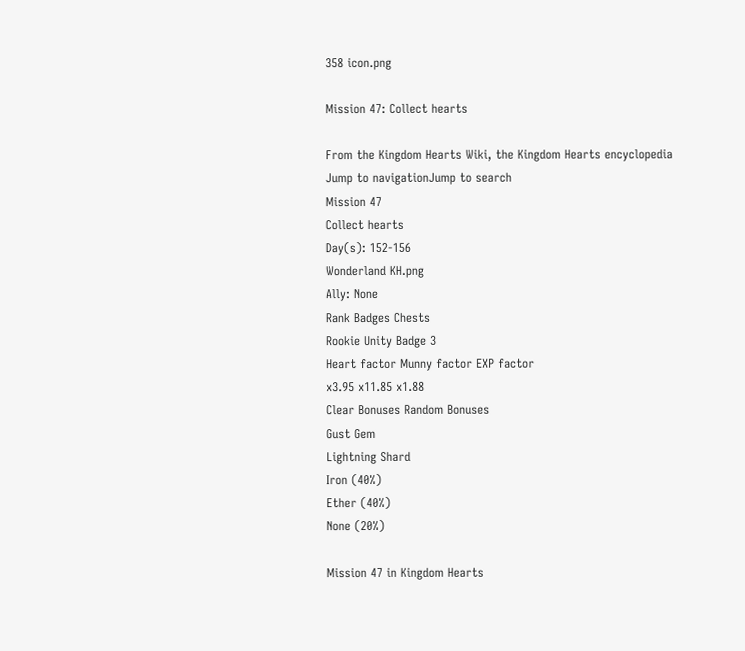358 icon.png

Mission 47: Collect hearts

From the Kingdom Hearts Wiki, the Kingdom Hearts encyclopedia
Jump to navigationJump to search
Mission 47
Collect hearts
Day(s): 152-156
Wonderland KH.png
Ally: None
Rank Badges Chests
Rookie Unity Badge 3
Heart factor Munny factor EXP factor
x3.95 x11.85 x1.88
Clear Bonuses Random Bonuses
Gust Gem
Lightning Shard
Iron (40%)
Ether (40%)
None (20%)

Mission 47 in Kingdom Hearts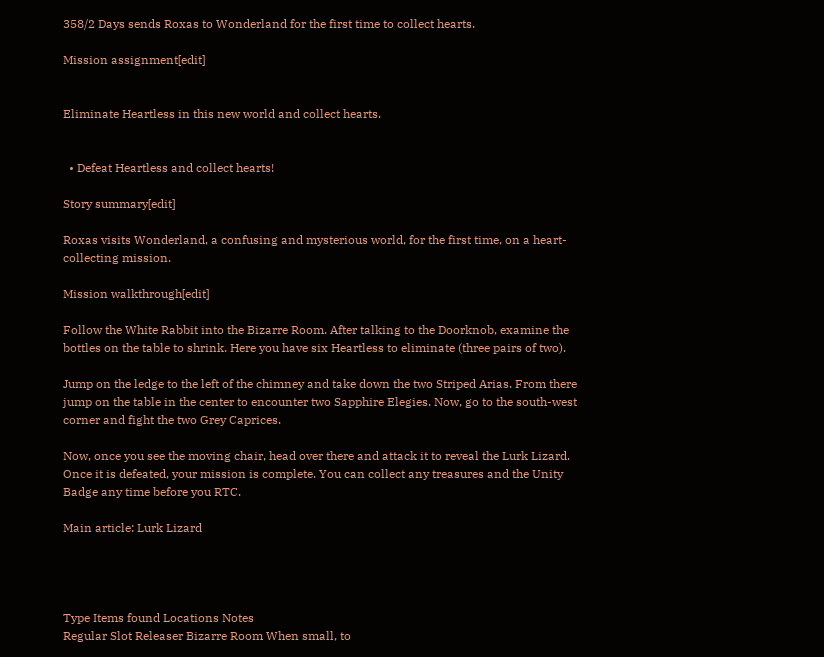358/2 Days sends Roxas to Wonderland for the first time to collect hearts.

Mission assignment[edit]


Eliminate Heartless in this new world and collect hearts.


  • Defeat Heartless and collect hearts!

Story summary[edit]

Roxas visits Wonderland, a confusing and mysterious world, for the first time, on a heart-collecting mission.

Mission walkthrough[edit]

Follow the White Rabbit into the Bizarre Room. After talking to the Doorknob, examine the bottles on the table to shrink. Here you have six Heartless to eliminate (three pairs of two).

Jump on the ledge to the left of the chimney and take down the two Striped Arias. From there jump on the table in the center to encounter two Sapphire Elegies. Now, go to the south-west corner and fight the two Grey Caprices.

Now, once you see the moving chair, head over there and attack it to reveal the Lurk Lizard. Once it is defeated, your mission is complete. You can collect any treasures and the Unity Badge any time before you RTC.

Main article: Lurk Lizard




Type Items found Locations Notes
Regular Slot Releaser Bizarre Room When small, to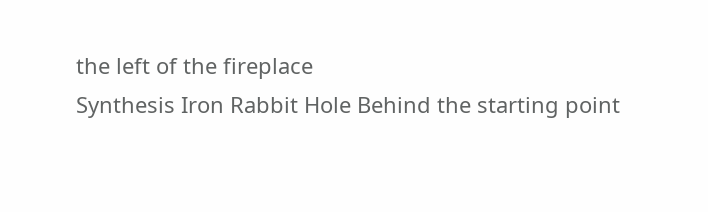the left of the fireplace
Synthesis Iron Rabbit Hole Behind the starting point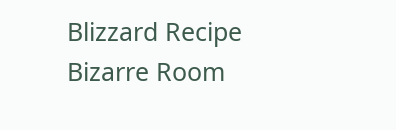Blizzard Recipe Bizarre Room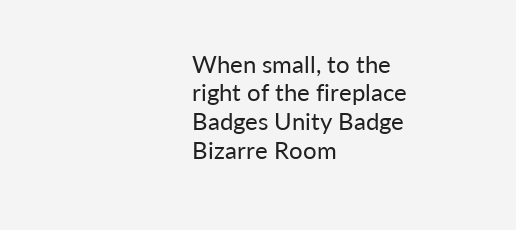When small, to the right of the fireplace
Badges Unity Badge Bizarre Room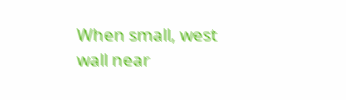When small, west wall near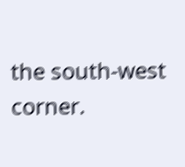the south-west corner.